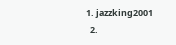1. jazzking2001
  2.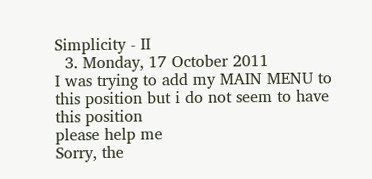Simplicity - II
  3. Monday, 17 October 2011
I was trying to add my MAIN MENU to this position but i do not seem to have this position
please help me
Sorry, the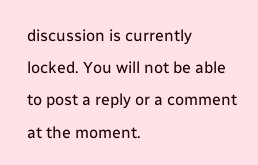discussion is currently locked. You will not be able to post a reply or a comment at the moment.